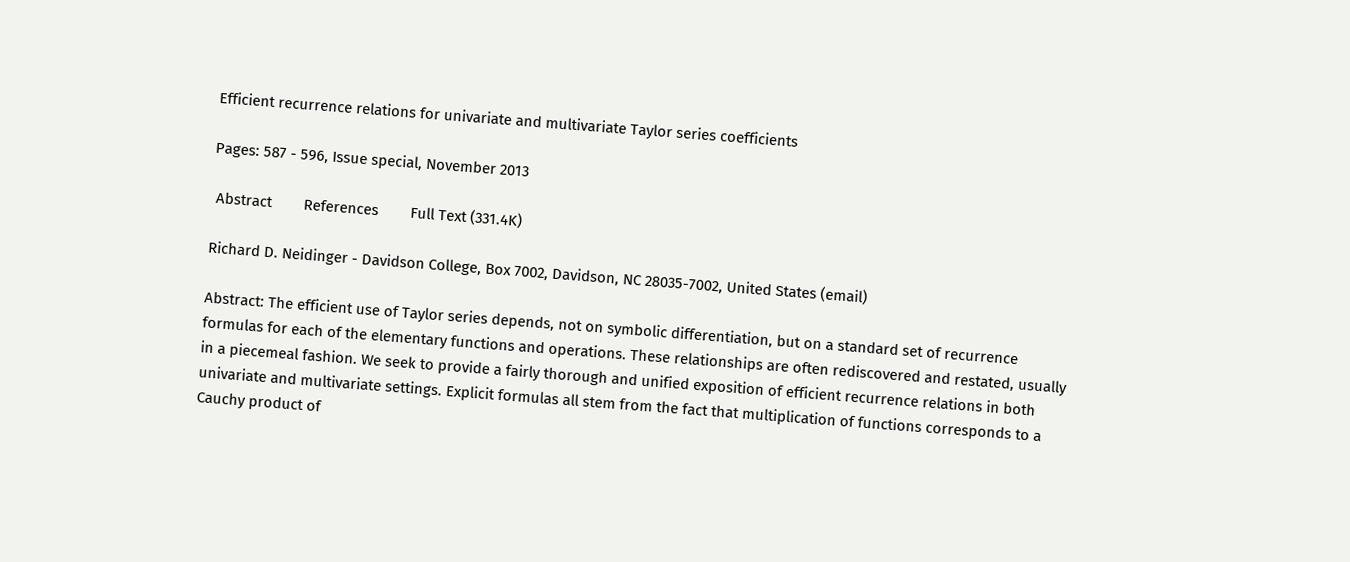Efficient recurrence relations for univariate and multivariate Taylor series coefficients

Pages: 587 - 596, Issue special, November 2013

 Abstract        References        Full Text (331.4K)

Richard D. Neidinger - Davidson College, Box 7002, Davidson, NC 28035-7002, United States (email)

Abstract: The efficient use of Taylor series depends, not on symbolic differentiation, but on a standard set of recurrence formulas for each of the elementary functions and operations. These relationships are often rediscovered and restated, usually in a piecemeal fashion. We seek to provide a fairly thorough and unified exposition of efficient recurrence relations in both univariate and multivariate settings. Explicit formulas all stem from the fact that multiplication of functions corresponds to a Cauchy product of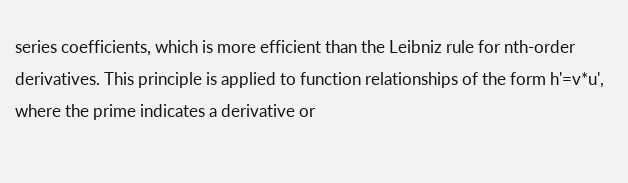series coefficients, which is more efficient than the Leibniz rule for nth-order derivatives. This principle is applied to function relationships of the form h'=v*u', where the prime indicates a derivative or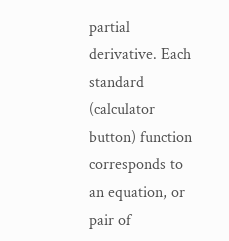partial derivative. Each standard (calculator button) function corresponds to an equation, or pair of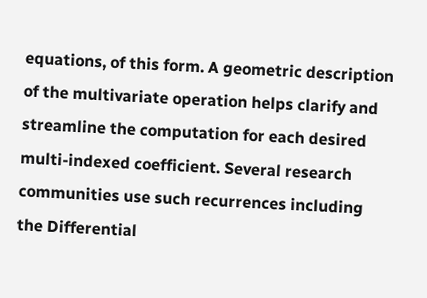equations, of this form. A geometric description of the multivariate operation helps clarify and streamline the computation for each desired multi-indexed coefficient. Several research communities use such recurrences including the Differential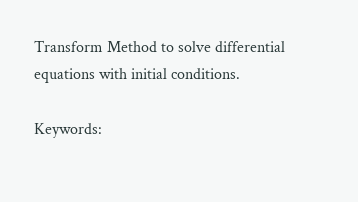Transform Method to solve differential equations with initial conditions.

Keywords: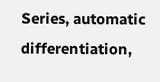Series, automatic differentiation,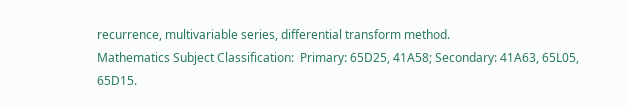recurrence, multivariable series, differential transform method.
Mathematics Subject Classification:  Primary: 65D25, 41A58; Secondary: 41A63, 65L05, 65D15.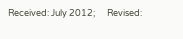Received: July 2012;      Revised: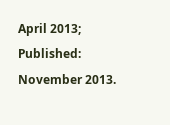April 2013;      Published: November 2013.